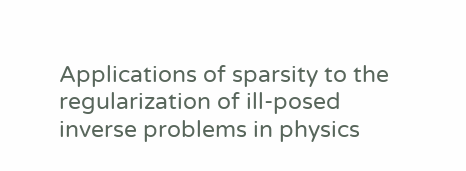Applications of sparsity to the regularization of ill-posed inverse problems in physics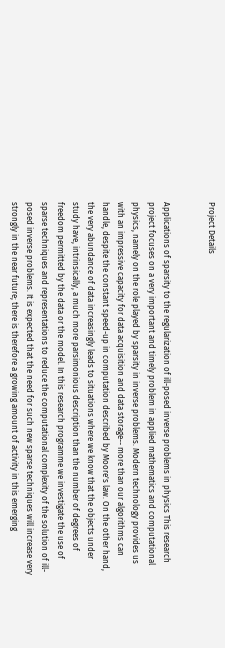Project Details


Applications of sparsity to the regularization of ill-posed inverse problems in physics This research project focuses on a very important and timely problem in applied mathematics and computational physics, namely on the role played by sparsity in inverse problems. Modern technology provides us with an impressive capacity for data acquisition and data storage-- more than our algorithms can handle, despite the constant speed-up in computation described by Moore's law. On the other hand, the very abundance of data increasingly leads to situations where we know that the objects under study have, intrinsically, a much more parsimonious description than the number of degrees of freedom permitted by the data or the model. In this research programme we investigate the use of sparse techniques and representations to reduce the computational complexity of the solution of ill-posed inverse problems. It is expected that the need for such new sparse techniques will increase very strongly in the near future; there is therefore a growing amount of activity in this emerging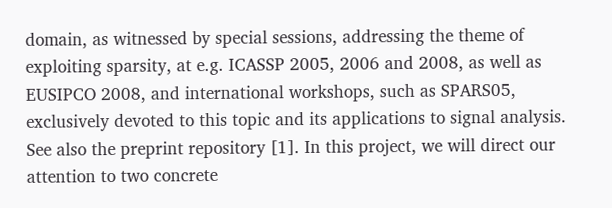domain, as witnessed by special sessions, addressing the theme of exploiting sparsity, at e.g. ICASSP 2005, 2006 and 2008, as well as EUSIPCO 2008, and international workshops, such as SPARS05, exclusively devoted to this topic and its applications to signal analysis. See also the preprint repository [1]. In this project, we will direct our attention to two concrete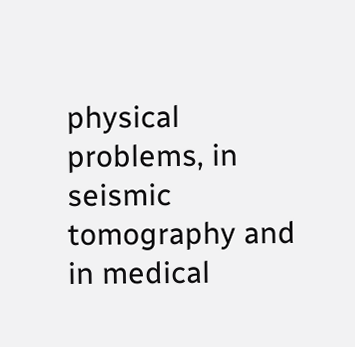physical problems, in seismic tomography and in medical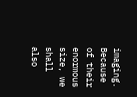imaging. Because of their enormous size, we shall also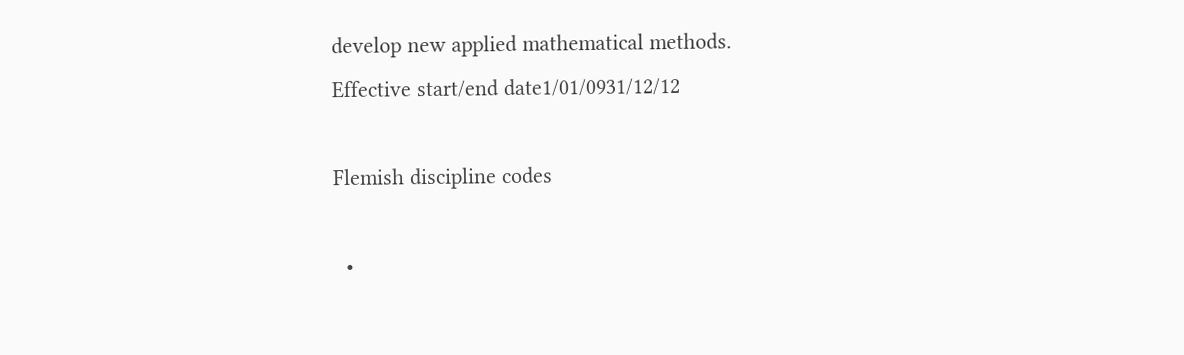develop new applied mathematical methods.
Effective start/end date1/01/0931/12/12

Flemish discipline codes

  •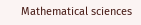Mathematical sciences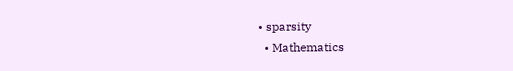• sparsity
  • Mathematics